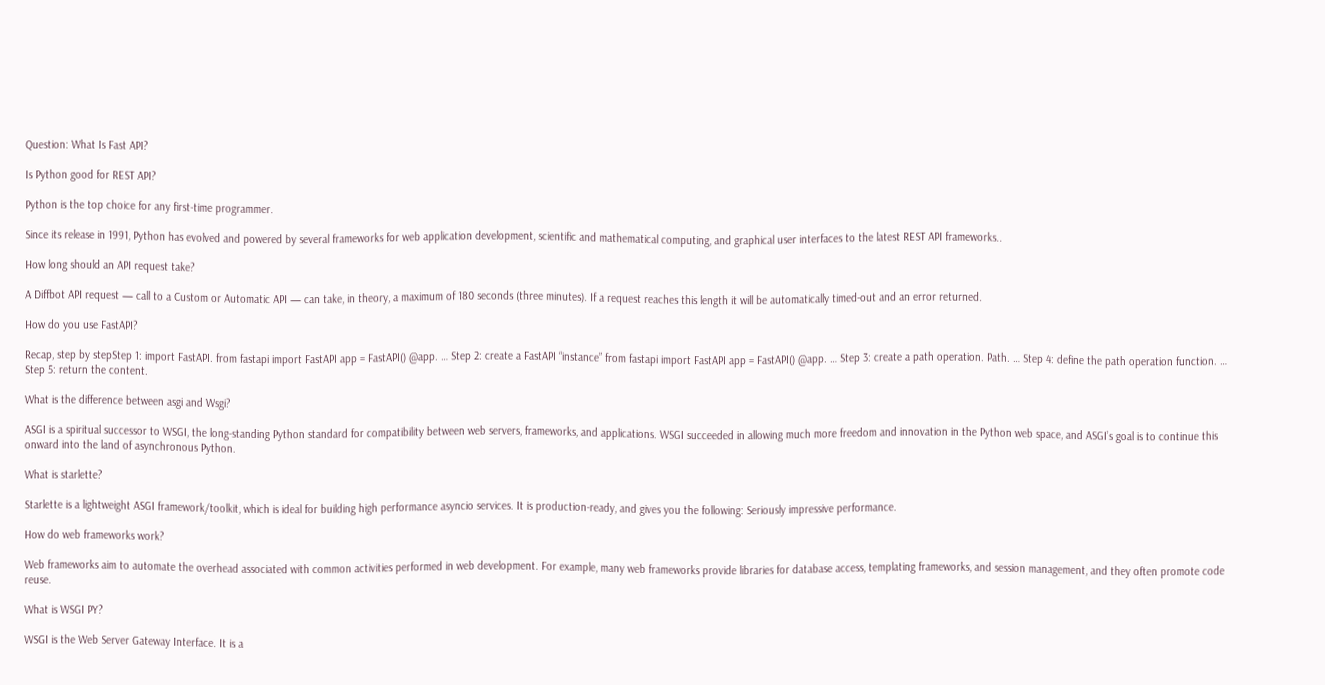Question: What Is Fast API?

Is Python good for REST API?

Python is the top choice for any first-time programmer.

Since its release in 1991, Python has evolved and powered by several frameworks for web application development, scientific and mathematical computing, and graphical user interfaces to the latest REST API frameworks..

How long should an API request take?

A Diffbot API request — call to a Custom or Automatic API — can take, in theory, a maximum of 180 seconds (three minutes). If a request reaches this length it will be automatically timed-out and an error returned.

How do you use FastAPI?

Recap, step by stepStep 1: import FastAPI. from fastapi import FastAPI app = FastAPI() @app. … Step 2: create a FastAPI “instance” from fastapi import FastAPI app = FastAPI() @app. … Step 3: create a path operation. Path. … Step 4: define the path operation function. … Step 5: return the content.

What is the difference between asgi and Wsgi?

ASGI is a spiritual successor to WSGI, the long-standing Python standard for compatibility between web servers, frameworks, and applications. WSGI succeeded in allowing much more freedom and innovation in the Python web space, and ASGI’s goal is to continue this onward into the land of asynchronous Python.

What is starlette?

Starlette is a lightweight ASGI framework/toolkit, which is ideal for building high performance asyncio services. It is production-ready, and gives you the following: Seriously impressive performance.

How do web frameworks work?

Web frameworks aim to automate the overhead associated with common activities performed in web development. For example, many web frameworks provide libraries for database access, templating frameworks, and session management, and they often promote code reuse.

What is WSGI PY?

WSGI is the Web Server Gateway Interface. It is a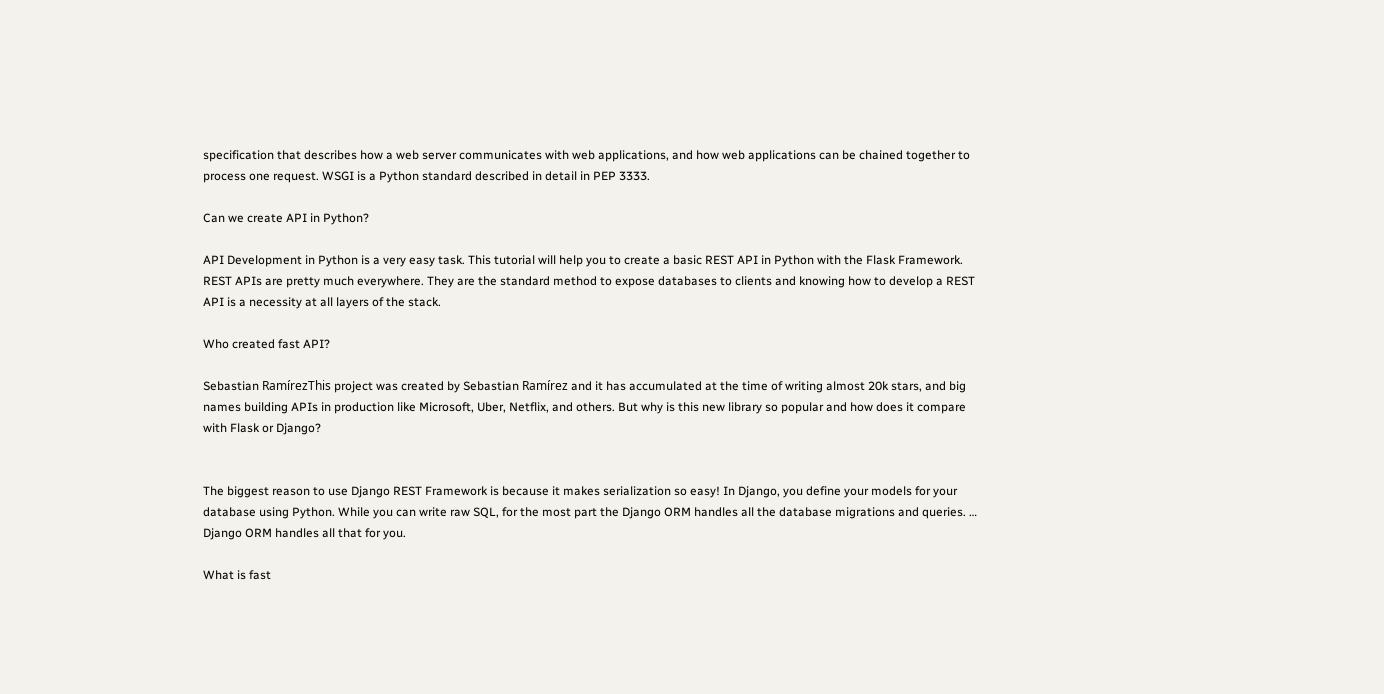specification that describes how a web server communicates with web applications, and how web applications can be chained together to process one request. WSGI is a Python standard described in detail in PEP 3333.

Can we create API in Python?

API Development in Python is a very easy task. This tutorial will help you to create a basic REST API in Python with the Flask Framework. REST APIs are pretty much everywhere. They are the standard method to expose databases to clients and knowing how to develop a REST API is a necessity at all layers of the stack.

Who created fast API?

Sebastian RamírezThis project was created by Sebastian Ramírez and it has accumulated at the time of writing almost 20k stars, and big names building APIs in production like Microsoft, Uber, Netflix, and others. But why is this new library so popular and how does it compare with Flask or Django?


The biggest reason to use Django REST Framework is because it makes serialization so easy! In Django, you define your models for your database using Python. While you can write raw SQL, for the most part the Django ORM handles all the database migrations and queries. … Django ORM handles all that for you.

What is fast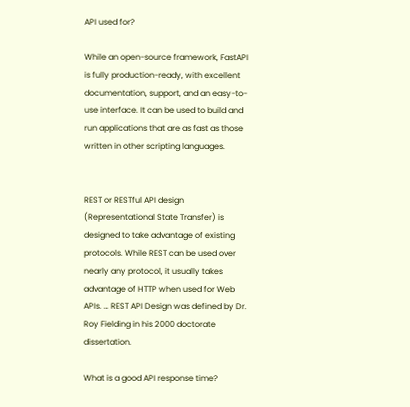API used for?

While an open-source framework, FastAPI is fully production-ready, with excellent documentation, support, and an easy-to-use interface. It can be used to build and run applications that are as fast as those written in other scripting languages.


REST or RESTful API design (Representational State Transfer) is designed to take advantage of existing protocols. While REST can be used over nearly any protocol, it usually takes advantage of HTTP when used for Web APIs. … REST API Design was defined by Dr. Roy Fielding in his 2000 doctorate dissertation.

What is a good API response time?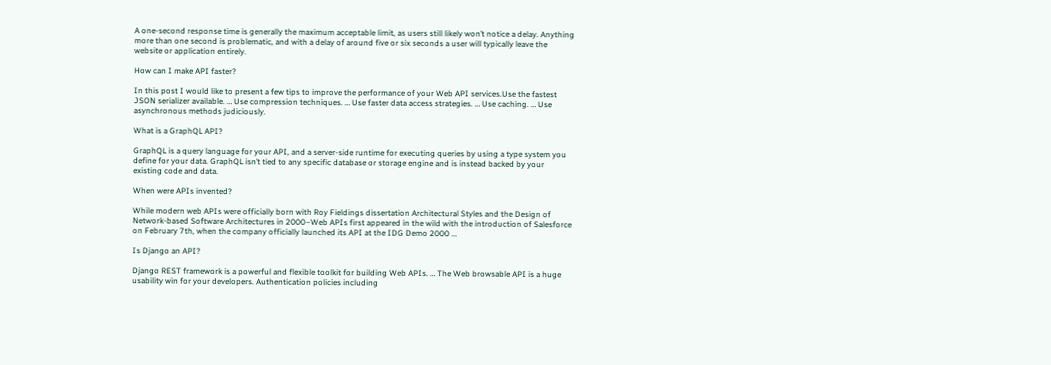A one-second response time is generally the maximum acceptable limit, as users still likely won’t notice a delay. Anything more than one second is problematic, and with a delay of around five or six seconds a user will typically leave the website or application entirely.

How can I make API faster?

In this post I would like to present a few tips to improve the performance of your Web API services.Use the fastest JSON serializer available. … Use compression techniques. … Use faster data access strategies. … Use caching. … Use asynchronous methods judiciously.

What is a GraphQL API?

GraphQL is a query language for your API, and a server-side runtime for executing queries by using a type system you define for your data. GraphQL isn’t tied to any specific database or storage engine and is instead backed by your existing code and data.

When were APIs invented?

While modern web APIs were officially born with Roy Fieldings dissertation Architectural Styles and the Design of Network-based Software Architectures in 2000–Web APIs first appeared in the wild with the introduction of Salesforce on February 7th, when the company officially launched its API at the IDG Demo 2000 …

Is Django an API?

Django REST framework is a powerful and flexible toolkit for building Web APIs. … The Web browsable API is a huge usability win for your developers. Authentication policies including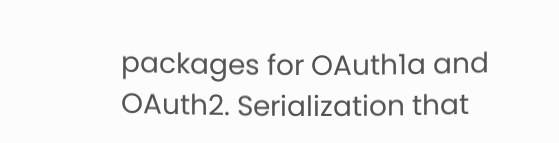packages for OAuth1a and OAuth2. Serialization that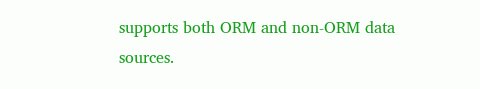supports both ORM and non-ORM data sources.